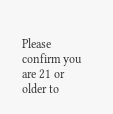Please confirm you are 21 or older to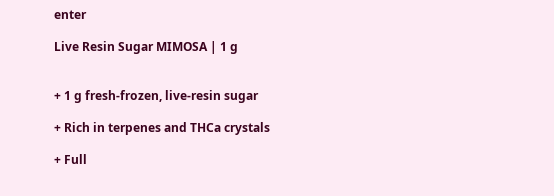enter

Live Resin Sugar MIMOSA | 1 g


+ 1 g fresh-frozen, live-resin sugar

+ Rich in terpenes and THCa crystals

+ Full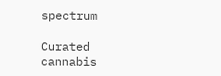spectrum

Curated cannabis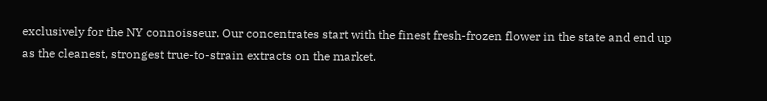exclusively for the NY connoisseur. Our concentrates start with the finest fresh-frozen flower in the state and end up as the cleanest, strongest true-to-strain extracts on the market.